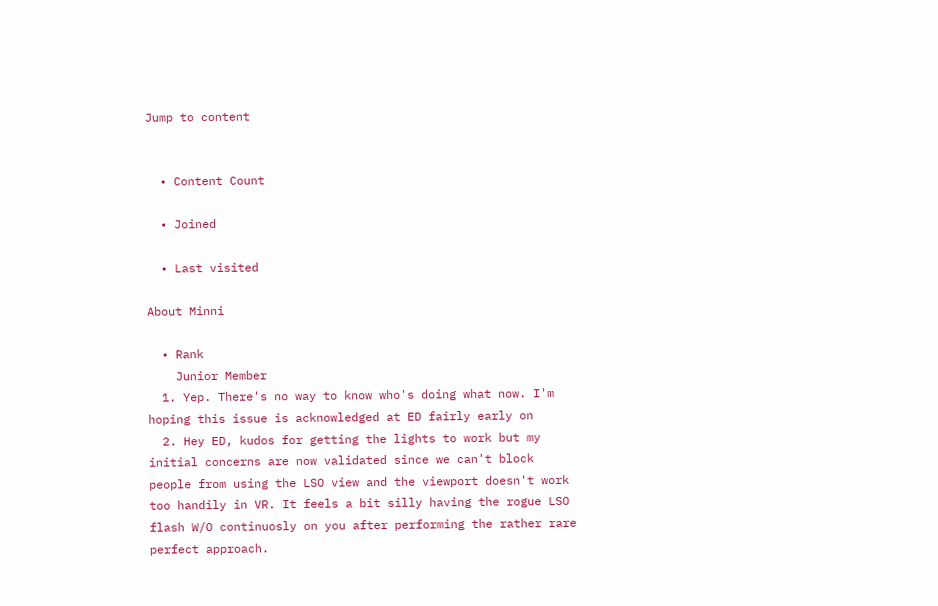Jump to content


  • Content Count

  • Joined

  • Last visited

About Minni

  • Rank
    Junior Member
  1. Yep. There's no way to know who's doing what now. I'm hoping this issue is acknowledged at ED fairly early on
  2. Hey ED, kudos for getting the lights to work but my initial concerns are now validated since we can't block people from using the LSO view and the viewport doesn't work too handily in VR. It feels a bit silly having the rogue LSO flash W/O continuosly on you after performing the rather rare perfect approach.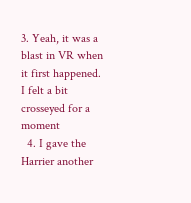3. Yeah, it was a blast in VR when it first happened. I felt a bit crosseyed for a moment
  4. I gave the Harrier another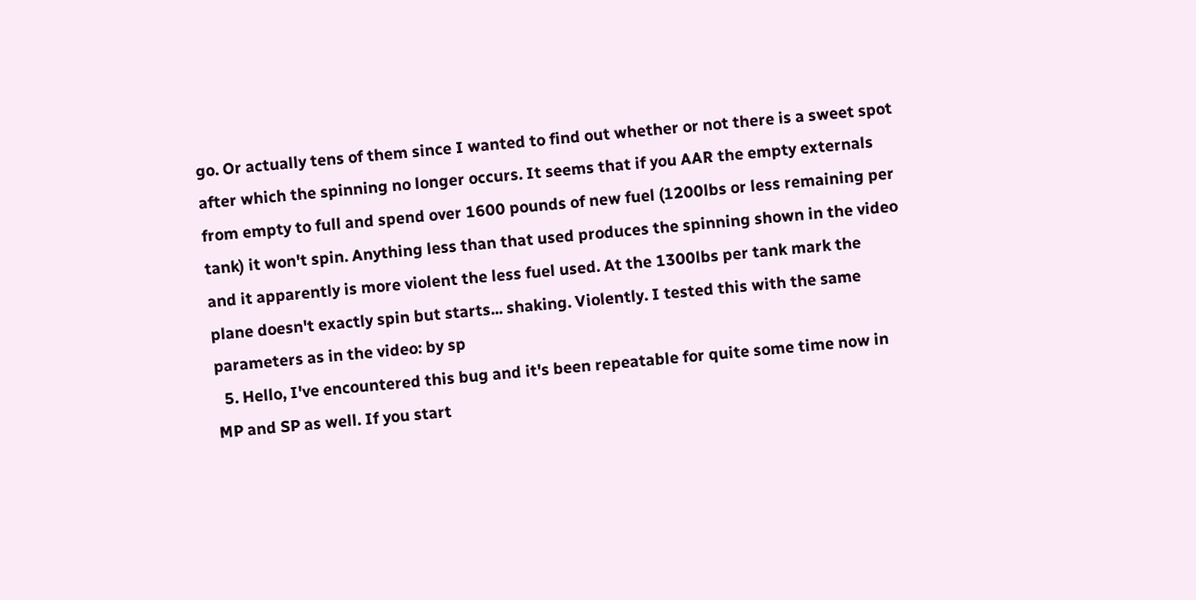go. Or actually tens of them since I wanted to find out whether or not there is a sweet spot after which the spinning no longer occurs. It seems that if you AAR the empty externals from empty to full and spend over 1600 pounds of new fuel (1200lbs or less remaining per tank) it won't spin. Anything less than that used produces the spinning shown in the video and it apparently is more violent the less fuel used. At the 1300lbs per tank mark the plane doesn't exactly spin but starts... shaking. Violently. I tested this with the same parameters as in the video: by sp
  5. Hello, I've encountered this bug and it's been repeatable for quite some time now in MP and SP as well. If you start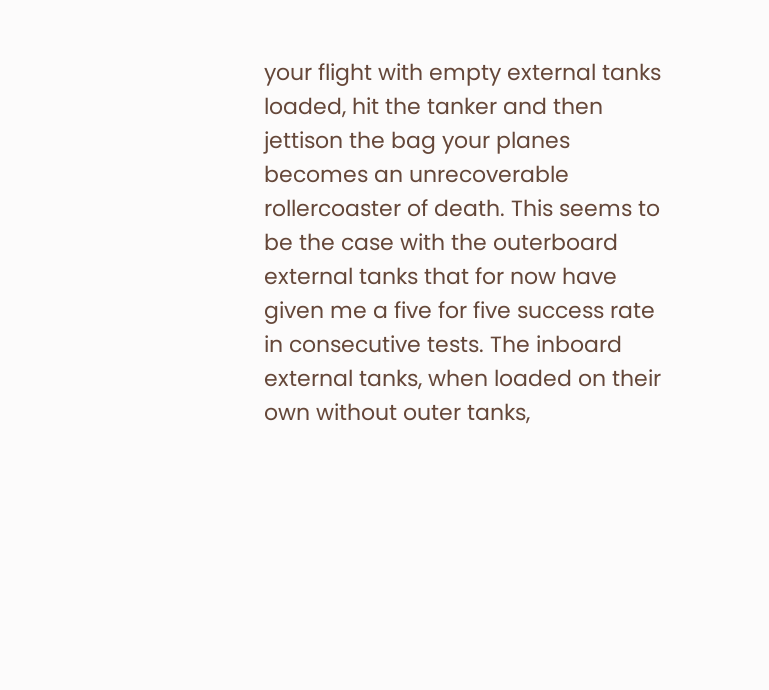your flight with empty external tanks loaded, hit the tanker and then jettison the bag your planes becomes an unrecoverable rollercoaster of death. This seems to be the case with the outerboard external tanks that for now have given me a five for five success rate in consecutive tests. The inboard external tanks, when loaded on their own without outer tanks,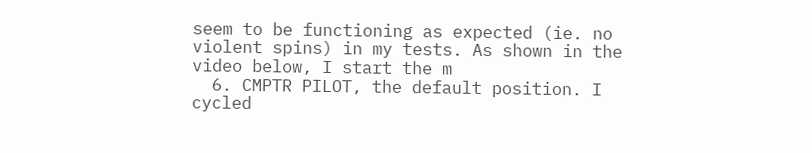seem to be functioning as expected (ie. no violent spins) in my tests. As shown in the video below, I start the m
  6. CMPTR PILOT, the default position. I cycled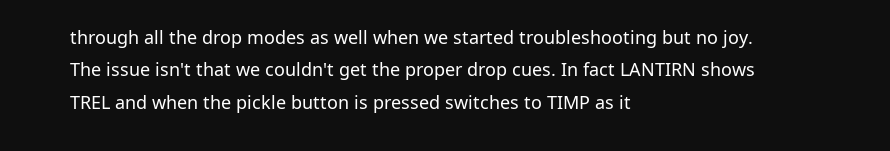through all the drop modes as well when we started troubleshooting but no joy. The issue isn't that we couldn't get the proper drop cues. In fact LANTIRN shows TREL and when the pickle button is pressed switches to TIMP as it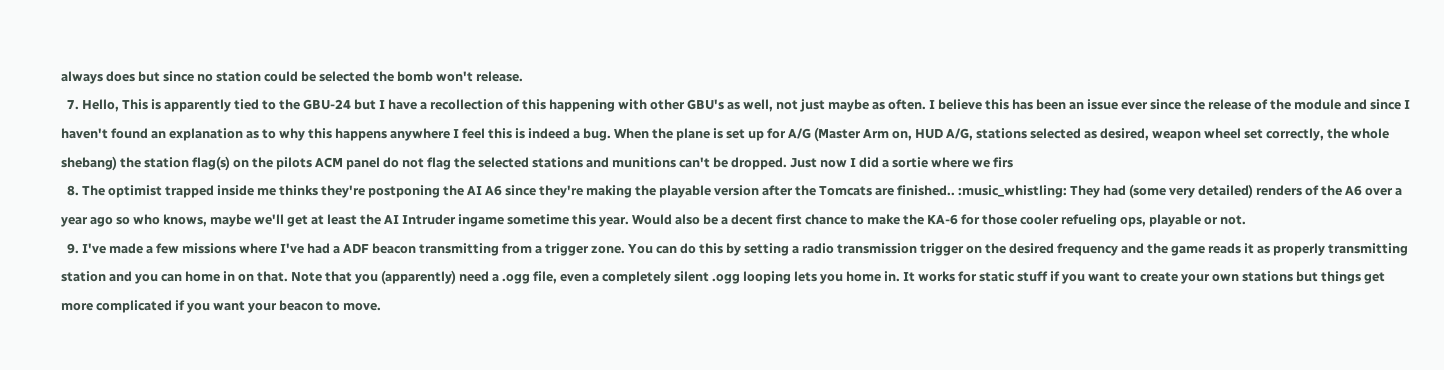always does but since no station could be selected the bomb won't release.
  7. Hello, This is apparently tied to the GBU-24 but I have a recollection of this happening with other GBU's as well, not just maybe as often. I believe this has been an issue ever since the release of the module and since I haven't found an explanation as to why this happens anywhere I feel this is indeed a bug. When the plane is set up for A/G (Master Arm on, HUD A/G, stations selected as desired, weapon wheel set correctly, the whole shebang) the station flag(s) on the pilots ACM panel do not flag the selected stations and munitions can't be dropped. Just now I did a sortie where we firs
  8. The optimist trapped inside me thinks they're postponing the AI A6 since they're making the playable version after the Tomcats are finished.. :music_whistling: They had (some very detailed) renders of the A6 over a year ago so who knows, maybe we'll get at least the AI Intruder ingame sometime this year. Would also be a decent first chance to make the KA-6 for those cooler refueling ops, playable or not.
  9. I've made a few missions where I've had a ADF beacon transmitting from a trigger zone. You can do this by setting a radio transmission trigger on the desired frequency and the game reads it as properly transmitting station and you can home in on that. Note that you (apparently) need a .ogg file, even a completely silent .ogg looping lets you home in. It works for static stuff if you want to create your own stations but things get more complicated if you want your beacon to move.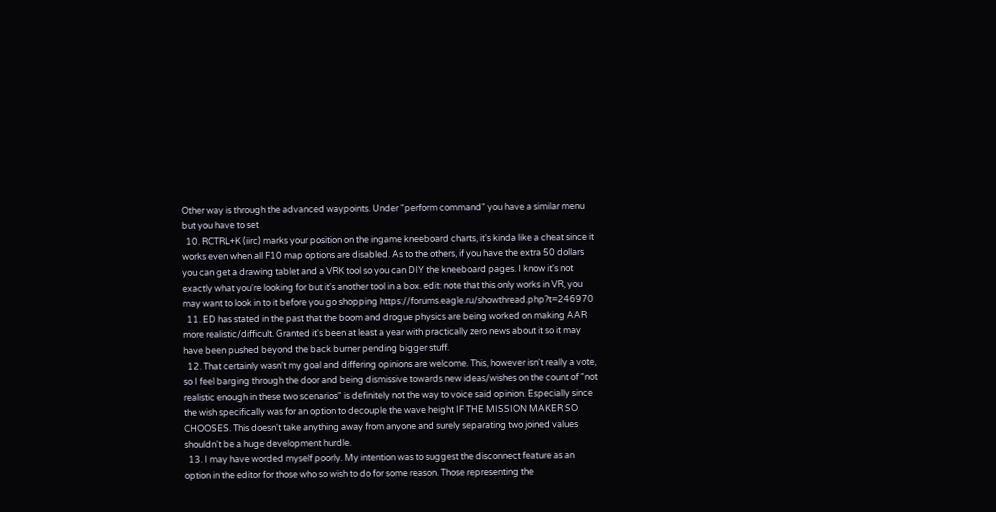Other way is through the advanced waypoints. Under "perform command" you have a similar menu but you have to set
  10. RCTRL+K (iirc) marks your position on the ingame kneeboard charts, it's kinda like a cheat since it works even when all F10 map options are disabled. As to the others, if you have the extra 50 dollars you can get a drawing tablet and a VRK tool so you can DIY the kneeboard pages. I know it's not exactly what you're looking for but it's another tool in a box. edit: note that this only works in VR, you may want to look in to it before you go shopping https://forums.eagle.ru/showthread.php?t=246970
  11. ED has stated in the past that the boom and drogue physics are being worked on making AAR more realistic/difficult. Granted it's been at least a year with practically zero news about it so it may have been pushed beyond the back burner pending bigger stuff.
  12. That certainly wasn't my goal and differing opinions are welcome. This, however isn't really a vote, so I feel barging through the door and being dismissive towards new ideas/wishes on the count of "not realistic enough in these two scenarios" is definitely not the way to voice said opinion. Especially since the wish specifically was for an option to decouple the wave height IF THE MISSION MAKER SO CHOOSES. This doesn't take anything away from anyone and surely separating two joined values shouldn't be a huge development hurdle.
  13. I may have worded myself poorly. My intention was to suggest the disconnect feature as an option in the editor for those who so wish to do for some reason. Those representing the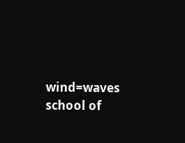wind=waves school of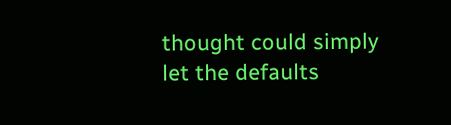thought could simply let the defaults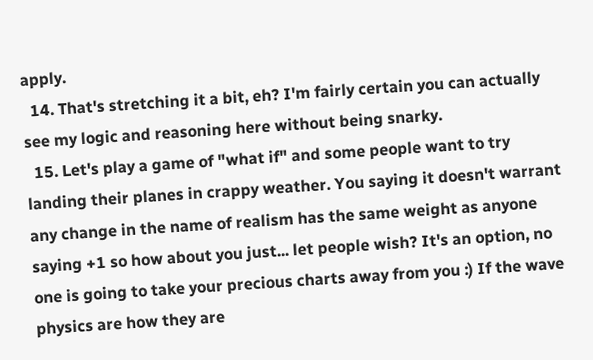apply.
  14. That's stretching it a bit, eh? I'm fairly certain you can actually see my logic and reasoning here without being snarky.
  15. Let's play a game of "what if" and some people want to try landing their planes in crappy weather. You saying it doesn't warrant any change in the name of realism has the same weight as anyone saying +1 so how about you just... let people wish? It's an option, no one is going to take your precious charts away from you :) If the wave physics are how they are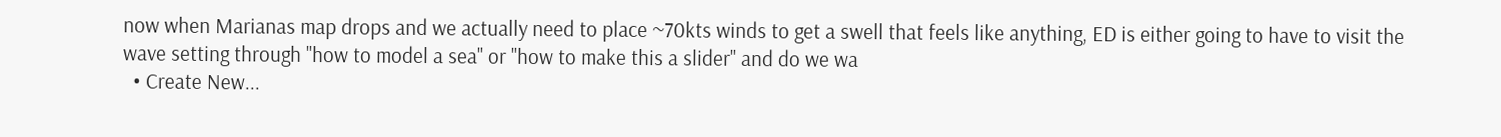now when Marianas map drops and we actually need to place ~70kts winds to get a swell that feels like anything, ED is either going to have to visit the wave setting through "how to model a sea" or "how to make this a slider" and do we wa
  • Create New...